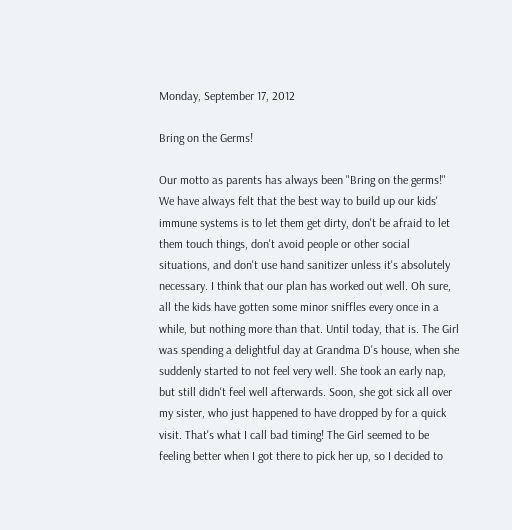Monday, September 17, 2012

Bring on the Germs!

Our motto as parents has always been "Bring on the germs!" We have always felt that the best way to build up our kids' immune systems is to let them get dirty, don't be afraid to let them touch things, don't avoid people or other social situations, and don't use hand sanitizer unless it's absolutely necessary. I think that our plan has worked out well. Oh sure, all the kids have gotten some minor sniffles every once in a while, but nothing more than that. Until today, that is. The Girl was spending a delightful day at Grandma D's house, when she suddenly started to not feel very well. She took an early nap, but still didn't feel well afterwards. Soon, she got sick all over my sister, who just happened to have dropped by for a quick visit. That's what I call bad timing! The Girl seemed to be feeling better when I got there to pick her up, so I decided to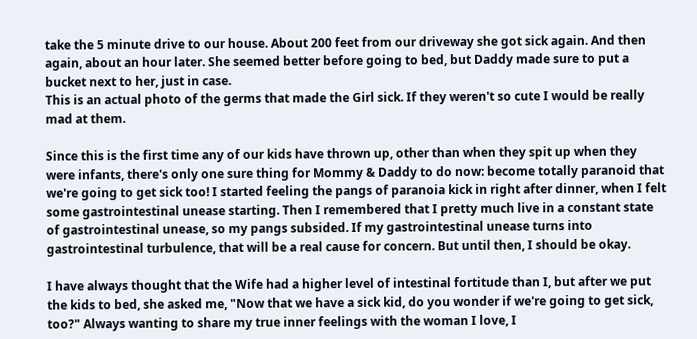take the 5 minute drive to our house. About 200 feet from our driveway she got sick again. And then again, about an hour later. She seemed better before going to bed, but Daddy made sure to put a bucket next to her, just in case.
This is an actual photo of the germs that made the Girl sick. If they weren't so cute I would be really mad at them.

Since this is the first time any of our kids have thrown up, other than when they spit up when they were infants, there's only one sure thing for Mommy & Daddy to do now: become totally paranoid that we're going to get sick too! I started feeling the pangs of paranoia kick in right after dinner, when I felt some gastrointestinal unease starting. Then I remembered that I pretty much live in a constant state of gastrointestinal unease, so my pangs subsided. If my gastrointestinal unease turns into gastrointestinal turbulence, that will be a real cause for concern. But until then, I should be okay.

I have always thought that the Wife had a higher level of intestinal fortitude than I, but after we put the kids to bed, she asked me, "Now that we have a sick kid, do you wonder if we're going to get sick, too?" Always wanting to share my true inner feelings with the woman I love, I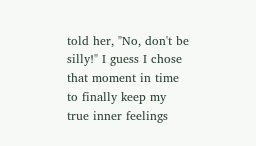told her, "No, don't be silly!" I guess I chose that moment in time to finally keep my true inner feelings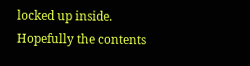locked up inside. Hopefully the contents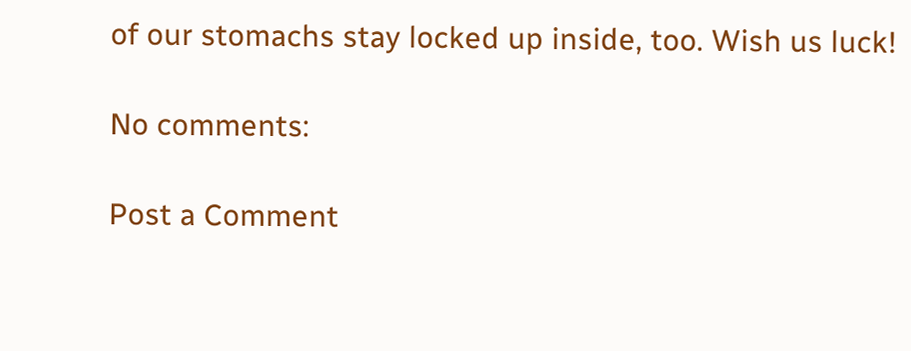of our stomachs stay locked up inside, too. Wish us luck!

No comments:

Post a Comment